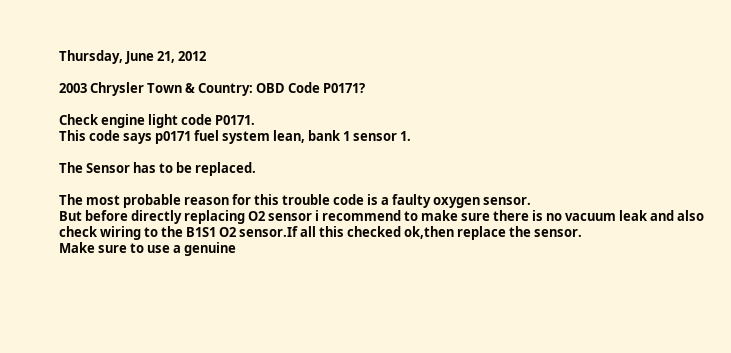Thursday, June 21, 2012

2003 Chrysler Town & Country: OBD Code P0171?

Check engine light code P0171.
This code says p0171 fuel system lean, bank 1 sensor 1.

The Sensor has to be replaced.

The most probable reason for this trouble code is a faulty oxygen sensor.
But before directly replacing O2 sensor i recommend to make sure there is no vacuum leak and also check wiring to the B1S1 O2 sensor.If all this checked ok,then replace the sensor.
Make sure to use a genuine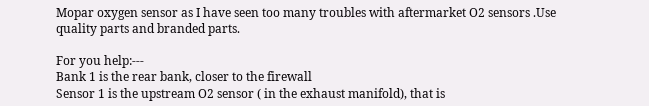Mopar oxygen sensor as I have seen too many troubles with aftermarket O2 sensors .Use quality parts and branded parts.

For you help:---
Bank 1 is the rear bank, closer to the firewall
Sensor 1 is the upstream O2 sensor ( in the exhaust manifold), that is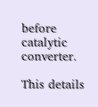before catalytic converter.

This details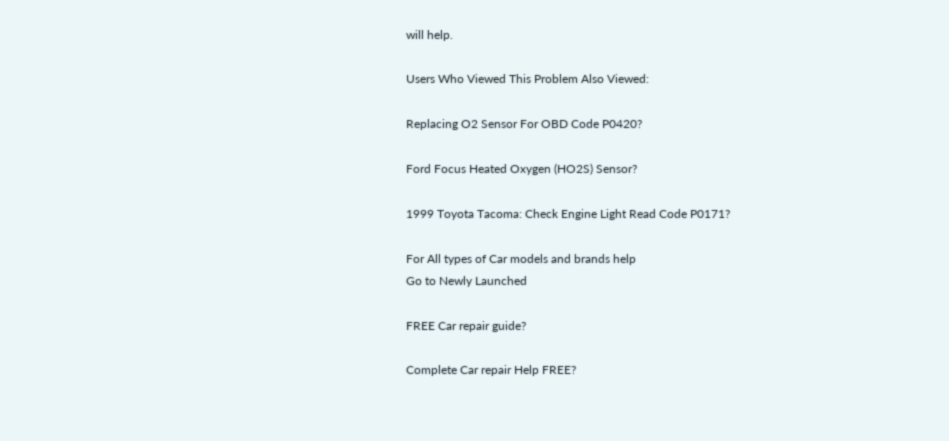will help.

Users Who Viewed This Problem Also Viewed:

Replacing O2 Sensor For OBD Code P0420?

Ford Focus Heated Oxygen (HO2S) Sensor?

1999 Toyota Tacoma: Check Engine Light Read Code P0171?

For All types of Car models and brands help
Go to Newly Launched

FREE Car repair guide?

Complete Car repair Help FREE?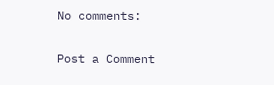No comments:

Post a Comment